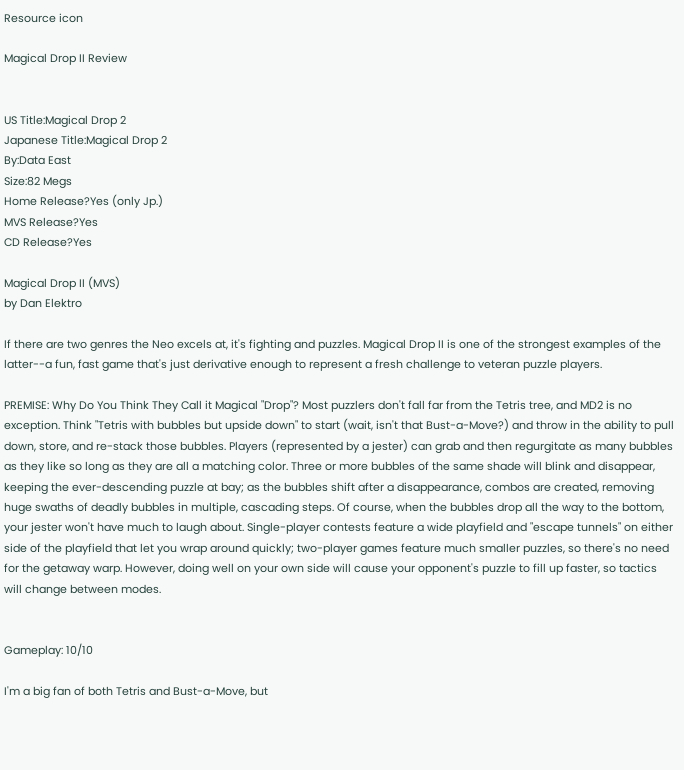Resource icon

Magical Drop II Review


US Title:Magical Drop 2
Japanese Title:Magical Drop 2
By:Data East
Size:82 Megs
Home Release?Yes (only Jp.)
MVS Release?Yes
CD Release?Yes

Magical Drop II (MVS)
by Dan Elektro

If there are two genres the Neo excels at, it's fighting and puzzles. Magical Drop II is one of the strongest examples of the latter--a fun, fast game that's just derivative enough to represent a fresh challenge to veteran puzzle players.

PREMISE: Why Do You Think They Call it Magical "Drop"? Most puzzlers don't fall far from the Tetris tree, and MD2 is no exception. Think "Tetris with bubbles but upside down" to start (wait, isn't that Bust-a-Move?) and throw in the ability to pull down, store, and re-stack those bubbles. Players (represented by a jester) can grab and then regurgitate as many bubbles as they like so long as they are all a matching color. Three or more bubbles of the same shade will blink and disappear, keeping the ever-descending puzzle at bay; as the bubbles shift after a disappearance, combos are created, removing huge swaths of deadly bubbles in multiple, cascading steps. Of course, when the bubbles drop all the way to the bottom, your jester won't have much to laugh about. Single-player contests feature a wide playfield and "escape tunnels" on either side of the playfield that let you wrap around quickly; two-player games feature much smaller puzzles, so there's no need for the getaway warp. However, doing well on your own side will cause your opponent's puzzle to fill up faster, so tactics will change between modes.


Gameplay: 10/10

I'm a big fan of both Tetris and Bust-a-Move, but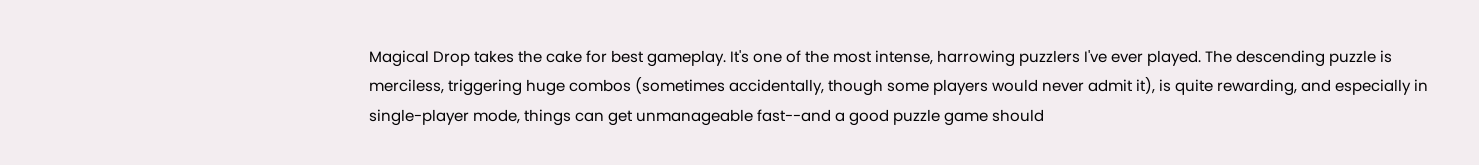Magical Drop takes the cake for best gameplay. It's one of the most intense, harrowing puzzlers I've ever played. The descending puzzle is merciless, triggering huge combos (sometimes accidentally, though some players would never admit it), is quite rewarding, and especially in single-player mode, things can get unmanageable fast--and a good puzzle game should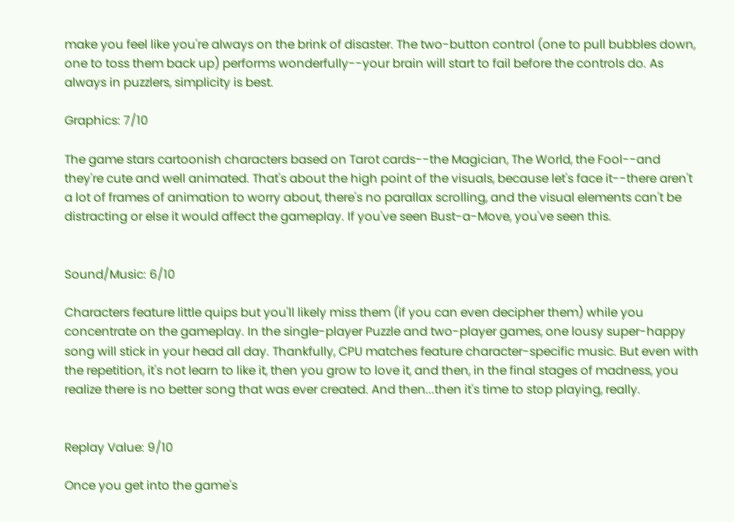make you feel like you're always on the brink of disaster. The two-button control (one to pull bubbles down, one to toss them back up) performs wonderfully--your brain will start to fail before the controls do. As always in puzzlers, simplicity is best.

Graphics: 7/10

The game stars cartoonish characters based on Tarot cards--the Magician, The World, the Fool--and they're cute and well animated. That's about the high point of the visuals, because let's face it--there aren't a lot of frames of animation to worry about, there's no parallax scrolling, and the visual elements can't be distracting or else it would affect the gameplay. If you've seen Bust-a-Move, you've seen this.


Sound/Music: 6/10

Characters feature little quips but you'll likely miss them (if you can even decipher them) while you concentrate on the gameplay. In the single-player Puzzle and two-player games, one lousy super-happy song will stick in your head all day. Thankfully, CPU matches feature character-specific music. But even with the repetition, it's not learn to like it, then you grow to love it, and then, in the final stages of madness, you realize there is no better song that was ever created. And then...then it's time to stop playing, really.


Replay Value: 9/10

Once you get into the game's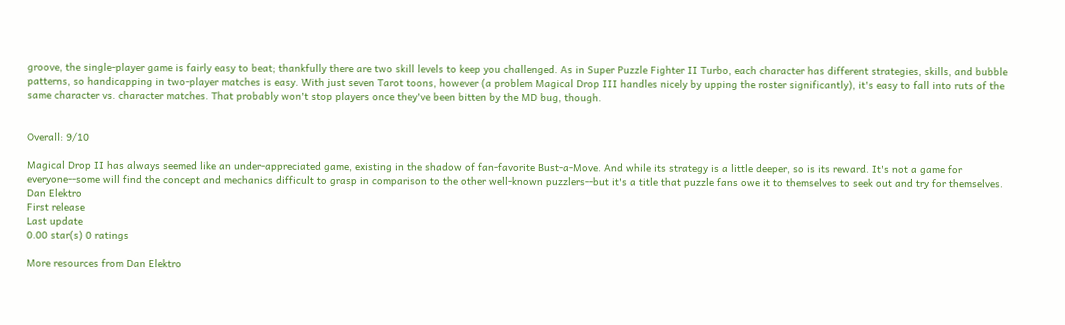groove, the single-player game is fairly easy to beat; thankfully there are two skill levels to keep you challenged. As in Super Puzzle Fighter II Turbo, each character has different strategies, skills, and bubble patterns, so handicapping in two-player matches is easy. With just seven Tarot toons, however (a problem Magical Drop III handles nicely by upping the roster significantly), it's easy to fall into ruts of the same character vs. character matches. That probably won't stop players once they've been bitten by the MD bug, though.


Overall: 9/10

Magical Drop II has always seemed like an under-appreciated game, existing in the shadow of fan-favorite Bust-a-Move. And while its strategy is a little deeper, so is its reward. It's not a game for everyone--some will find the concept and mechanics difficult to grasp in comparison to the other well-known puzzlers--but it's a title that puzzle fans owe it to themselves to seek out and try for themselves.
Dan Elektro
First release
Last update
0.00 star(s) 0 ratings

More resources from Dan Elektro